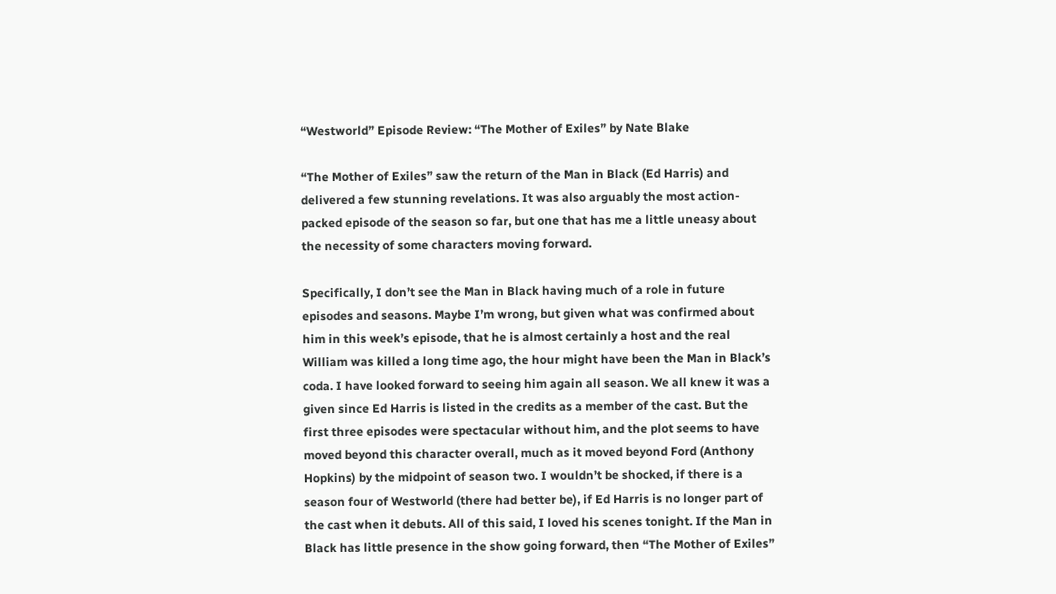“Westworld” Episode Review: “The Mother of Exiles” by Nate Blake

“The Mother of Exiles” saw the return of the Man in Black (Ed Harris) and delivered a few stunning revelations. It was also arguably the most action-packed episode of the season so far, but one that has me a little uneasy about the necessity of some characters moving forward.

Specifically, I don’t see the Man in Black having much of a role in future episodes and seasons. Maybe I’m wrong, but given what was confirmed about him in this week’s episode, that he is almost certainly a host and the real William was killed a long time ago, the hour might have been the Man in Black’s coda. I have looked forward to seeing him again all season. We all knew it was a given since Ed Harris is listed in the credits as a member of the cast. But the first three episodes were spectacular without him, and the plot seems to have moved beyond this character overall, much as it moved beyond Ford (Anthony Hopkins) by the midpoint of season two. I wouldn’t be shocked, if there is a season four of Westworld (there had better be), if Ed Harris is no longer part of the cast when it debuts. All of this said, I loved his scenes tonight. If the Man in Black has little presence in the show going forward, then “The Mother of Exiles”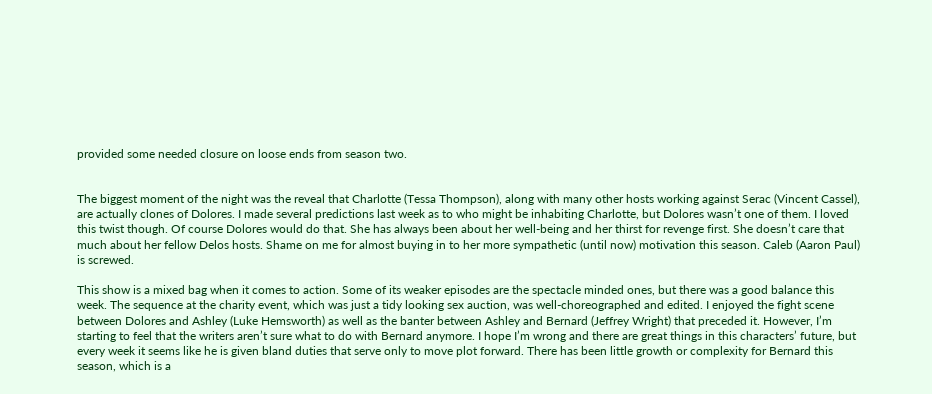provided some needed closure on loose ends from season two.


The biggest moment of the night was the reveal that Charlotte (Tessa Thompson), along with many other hosts working against Serac (Vincent Cassel), are actually clones of Dolores. I made several predictions last week as to who might be inhabiting Charlotte, but Dolores wasn’t one of them. I loved this twist though. Of course Dolores would do that. She has always been about her well-being and her thirst for revenge first. She doesn’t care that much about her fellow Delos hosts. Shame on me for almost buying in to her more sympathetic (until now) motivation this season. Caleb (Aaron Paul) is screwed.

This show is a mixed bag when it comes to action. Some of its weaker episodes are the spectacle minded ones, but there was a good balance this week. The sequence at the charity event, which was just a tidy looking sex auction, was well-choreographed and edited. I enjoyed the fight scene between Dolores and Ashley (Luke Hemsworth) as well as the banter between Ashley and Bernard (Jeffrey Wright) that preceded it. However, I’m starting to feel that the writers aren’t sure what to do with Bernard anymore. I hope I’m wrong and there are great things in this characters’ future, but every week it seems like he is given bland duties that serve only to move plot forward. There has been little growth or complexity for Bernard this season, which is a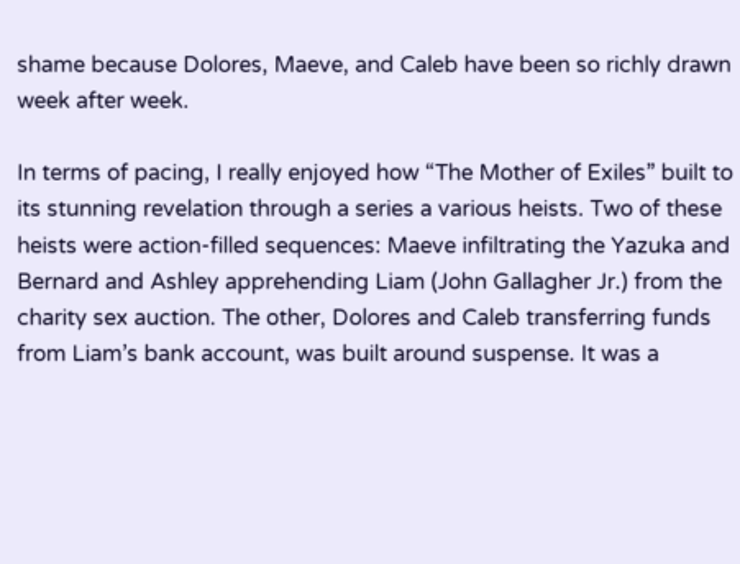shame because Dolores, Maeve, and Caleb have been so richly drawn week after week.

In terms of pacing, I really enjoyed how “The Mother of Exiles” built to its stunning revelation through a series a various heists. Two of these heists were action-filled sequences: Maeve infiltrating the Yazuka and Bernard and Ashley apprehending Liam (John Gallagher Jr.) from the charity sex auction. The other, Dolores and Caleb transferring funds from Liam’s bank account, was built around suspense. It was a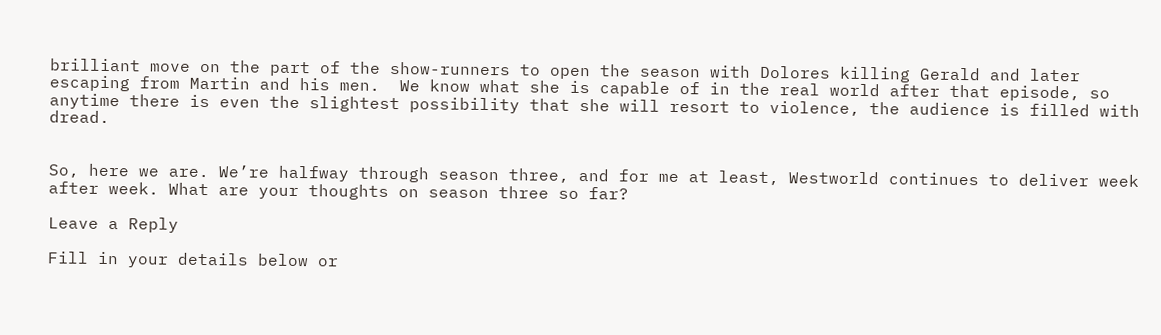brilliant move on the part of the show-runners to open the season with Dolores killing Gerald and later escaping from Martin and his men.  We know what she is capable of in the real world after that episode, so anytime there is even the slightest possibility that she will resort to violence, the audience is filled with dread.


So, here we are. We’re halfway through season three, and for me at least, Westworld continues to deliver week after week. What are your thoughts on season three so far?

Leave a Reply

Fill in your details below or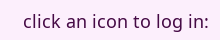click an icon to log in: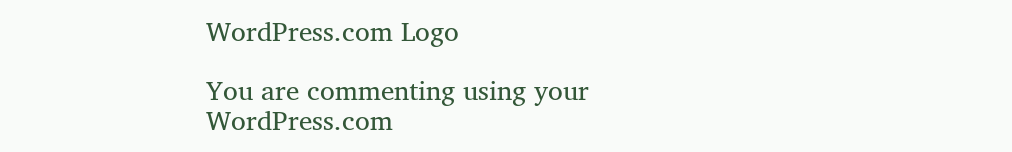WordPress.com Logo

You are commenting using your WordPress.com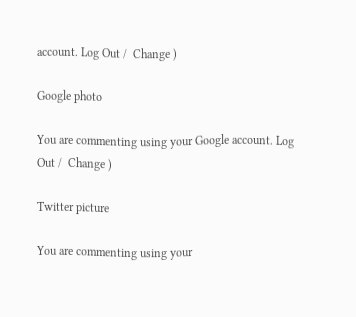account. Log Out /  Change )

Google photo

You are commenting using your Google account. Log Out /  Change )

Twitter picture

You are commenting using your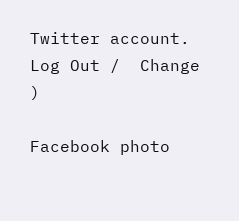Twitter account. Log Out /  Change )

Facebook photo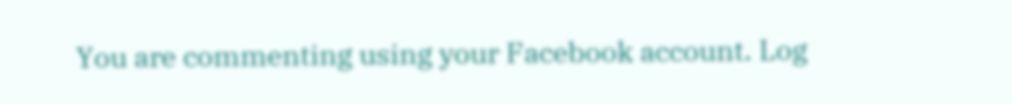You are commenting using your Facebook account. Log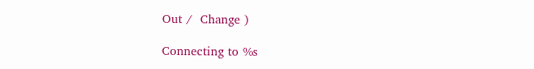Out /  Change )

Connecting to %s